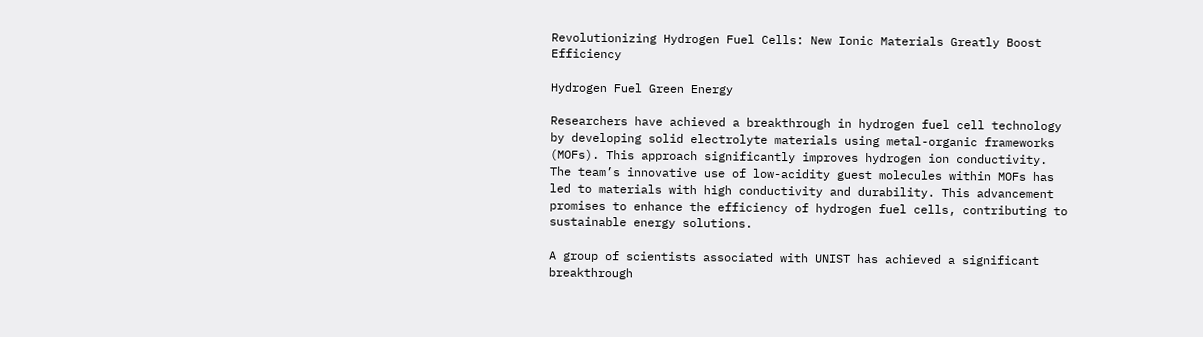Revolutionizing Hydrogen Fuel Cells: New Ionic Materials Greatly Boost Efficiency

Hydrogen Fuel Green Energy

Researchers have achieved a breakthrough in hydrogen fuel cell technology by developing solid electrolyte materials using metal-organic frameworks (MOFs). This approach significantly improves hydrogen ion conductivity. The team’s innovative use of low-acidity guest molecules within MOFs has led to materials with high conductivity and durability. This advancement promises to enhance the efficiency of hydrogen fuel cells, contributing to sustainable energy solutions.

A group of scientists associated with UNIST has achieved a significant breakthrough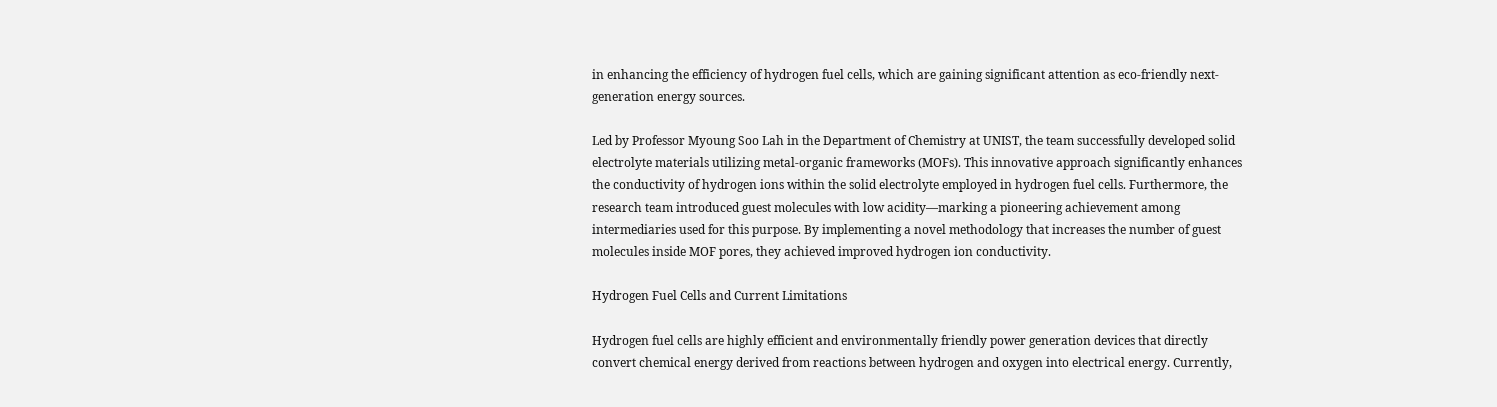in enhancing the efficiency of hydrogen fuel cells, which are gaining significant attention as eco-friendly next-generation energy sources.

Led by Professor Myoung Soo Lah in the Department of Chemistry at UNIST, the team successfully developed solid electrolyte materials utilizing metal-organic frameworks (MOFs). This innovative approach significantly enhances the conductivity of hydrogen ions within the solid electrolyte employed in hydrogen fuel cells. Furthermore, the research team introduced guest molecules with low acidity—marking a pioneering achievement among intermediaries used for this purpose. By implementing a novel methodology that increases the number of guest molecules inside MOF pores, they achieved improved hydrogen ion conductivity.

Hydrogen Fuel Cells and Current Limitations

Hydrogen fuel cells are highly efficient and environmentally friendly power generation devices that directly convert chemical energy derived from reactions between hydrogen and oxygen into electrical energy. Currently,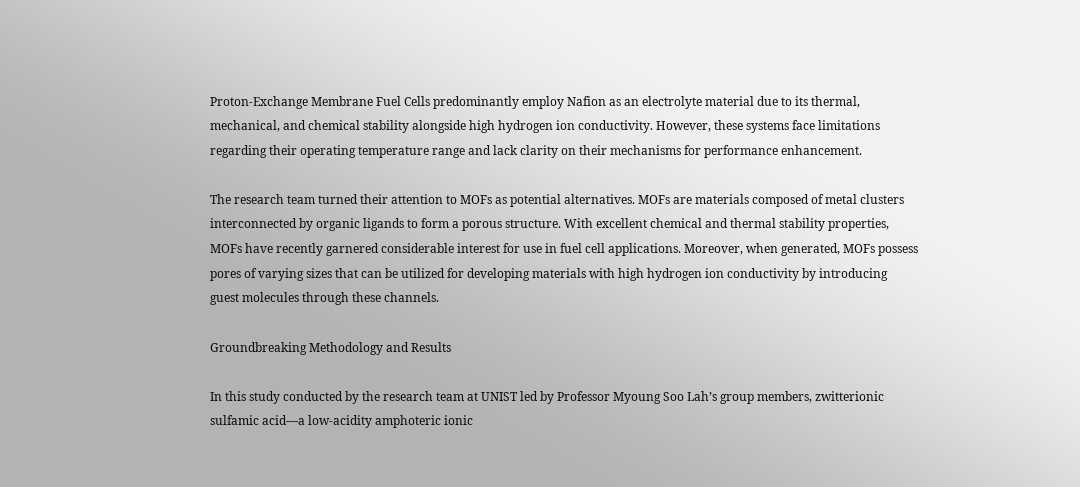Proton-Exchange Membrane Fuel Cells predominantly employ Nafion as an electrolyte material due to its thermal, mechanical, and chemical stability alongside high hydrogen ion conductivity. However, these systems face limitations regarding their operating temperature range and lack clarity on their mechanisms for performance enhancement.

The research team turned their attention to MOFs as potential alternatives. MOFs are materials composed of metal clusters interconnected by organic ligands to form a porous structure. With excellent chemical and thermal stability properties, MOFs have recently garnered considerable interest for use in fuel cell applications. Moreover, when generated, MOFs possess pores of varying sizes that can be utilized for developing materials with high hydrogen ion conductivity by introducing guest molecules through these channels.

Groundbreaking Methodology and Results

In this study conducted by the research team at UNIST led by Professor Myoung Soo Lah’s group members, zwitterionic sulfamic acid—a low-acidity amphoteric ionic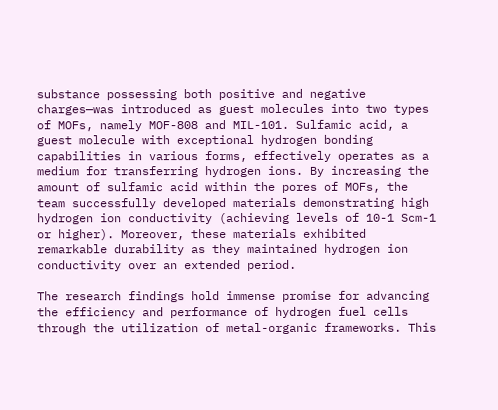substance possessing both positive and negative charges—was introduced as guest molecules into two types of MOFs, namely MOF-808 and MIL-101. Sulfamic acid, a guest molecule with exceptional hydrogen bonding capabilities in various forms, effectively operates as a medium for transferring hydrogen ions. By increasing the amount of sulfamic acid within the pores of MOFs, the team successfully developed materials demonstrating high hydrogen ion conductivity (achieving levels of 10-1 Scm-1 or higher). Moreover, these materials exhibited remarkable durability as they maintained hydrogen ion conductivity over an extended period.

The research findings hold immense promise for advancing the efficiency and performance of hydrogen fuel cells through the utilization of metal-organic frameworks. This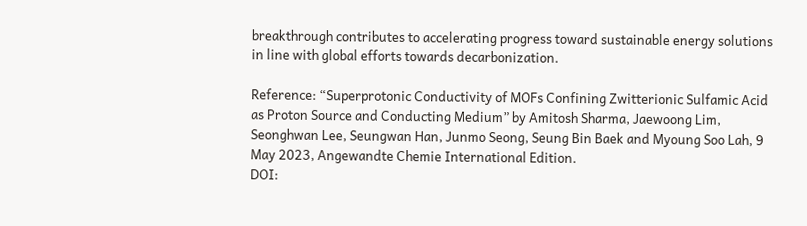breakthrough contributes to accelerating progress toward sustainable energy solutions in line with global efforts towards decarbonization.

Reference: “Superprotonic Conductivity of MOFs Confining Zwitterionic Sulfamic Acid as Proton Source and Conducting Medium” by Amitosh Sharma, Jaewoong Lim, Seonghwan Lee, Seungwan Han, Junmo Seong, Seung Bin Baek and Myoung Soo Lah, 9 May 2023, Angewandte Chemie International Edition.
DOI: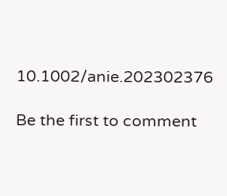10.1002/anie.202302376

Be the first to comment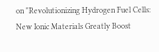on "Revolutionizing Hydrogen Fuel Cells: New Ionic Materials Greatly Boost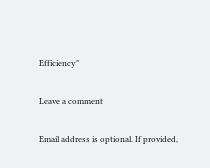Efficiency"

Leave a comment

Email address is optional. If provided,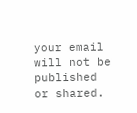your email will not be published or shared.